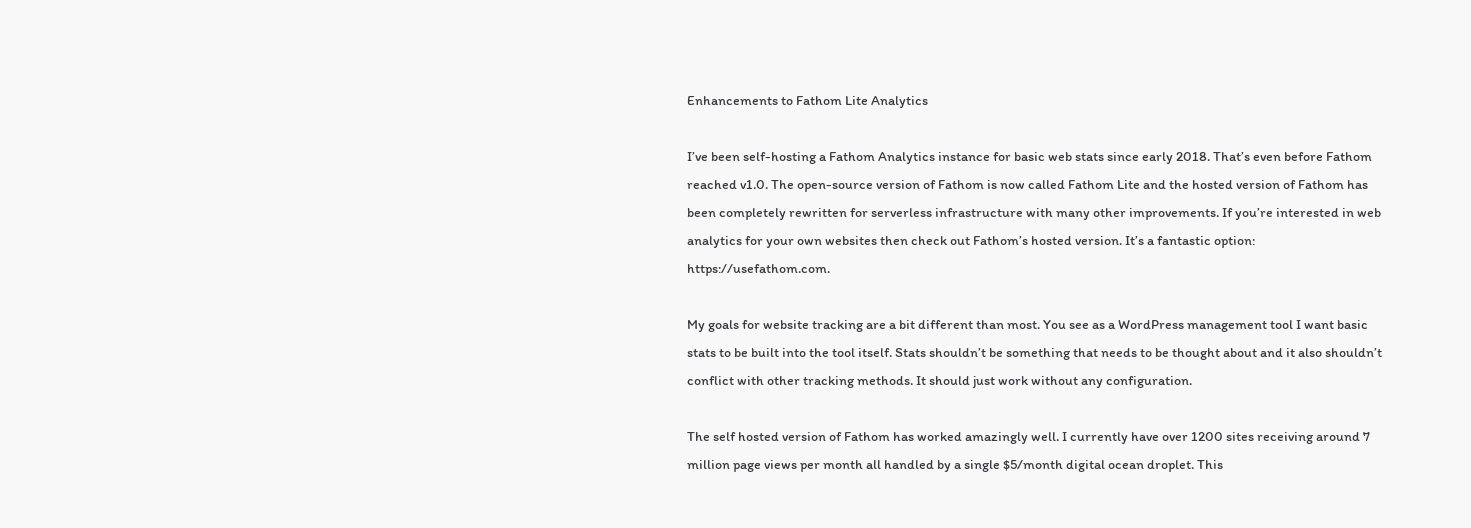Enhancements to Fathom Lite Analytics

I’ve been self-hosting a Fathom Analytics instance for basic web stats since early 2018. That’s even before Fathom reached v1.0. The open-source version of Fathom is now called Fathom Lite and the hosted version of Fathom has been completely rewritten for serverless infrastructure with many other improvements. If you’re interested in web analytics for your own websites then check out Fathom’s hosted version. It’s a fantastic option: https://usefathom.com.

My goals for website tracking are a bit different than most. You see as a WordPress management tool I want basic stats to be built into the tool itself. Stats shouldn’t be something that needs to be thought about and it also shouldn’t conflict with other tracking methods. It should just work without any configuration.

The self hosted version of Fathom has worked amazingly well. I currently have over 1200 sites receiving around 7 million page views per month all handled by a single $5/month digital ocean droplet. This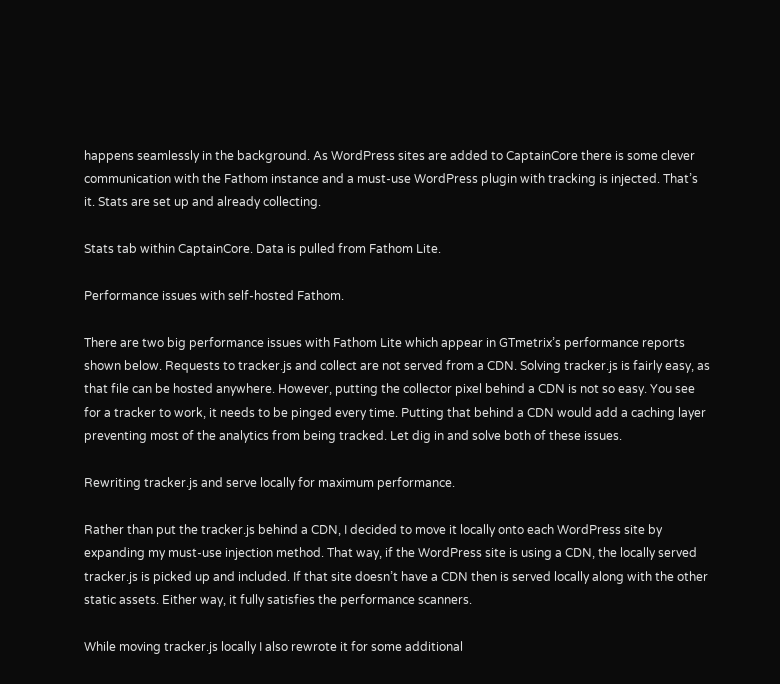happens seamlessly in the background. As WordPress sites are added to CaptainCore there is some clever communication with the Fathom instance and a must-use WordPress plugin with tracking is injected. That’s it. Stats are set up and already collecting.

Stats tab within CaptainCore. Data is pulled from Fathom Lite.

Performance issues with self-hosted Fathom.

There are two big performance issues with Fathom Lite which appear in GTmetrix’s performance reports shown below. Requests to tracker.js and collect are not served from a CDN. Solving tracker.js is fairly easy, as that file can be hosted anywhere. However, putting the collector pixel behind a CDN is not so easy. You see for a tracker to work, it needs to be pinged every time. Putting that behind a CDN would add a caching layer preventing most of the analytics from being tracked. Let dig in and solve both of these issues.

Rewriting tracker.js and serve locally for maximum performance.

Rather than put the tracker.js behind a CDN, I decided to move it locally onto each WordPress site by expanding my must-use injection method. That way, if the WordPress site is using a CDN, the locally served tracker.js is picked up and included. If that site doesn’t have a CDN then is served locally along with the other static assets. Either way, it fully satisfies the performance scanners.

While moving tracker.js locally I also rewrote it for some additional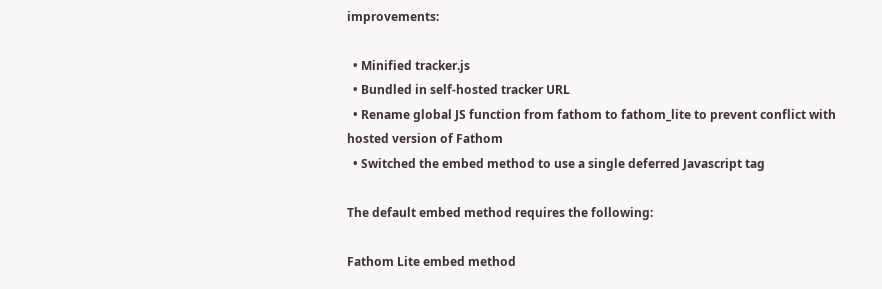improvements:

  • Minified tracker.js
  • Bundled in self-hosted tracker URL
  • Rename global JS function from fathom to fathom_lite to prevent conflict with hosted version of Fathom
  • Switched the embed method to use a single deferred Javascript tag

The default embed method requires the following:

Fathom Lite embed method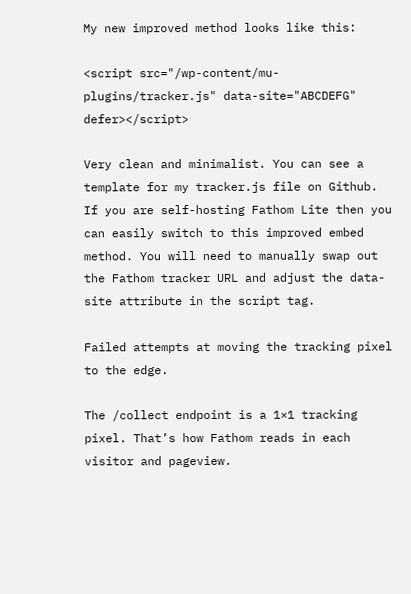My new improved method looks like this:

<script src="/wp-content/mu-plugins/tracker.js" data-site="ABCDEFG" defer></script>

Very clean and minimalist. You can see a template for my tracker.js file on Github. If you are self-hosting Fathom Lite then you can easily switch to this improved embed method. You will need to manually swap out the Fathom tracker URL and adjust the data-site attribute in the script tag.

Failed attempts at moving the tracking pixel to the edge.

The /collect endpoint is a 1×1 tracking pixel. That’s how Fathom reads in each visitor and pageview.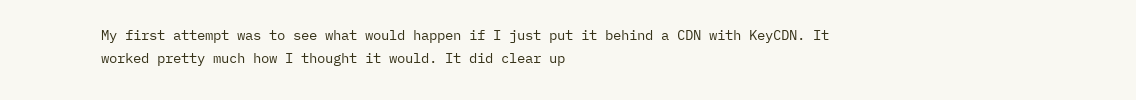My first attempt was to see what would happen if I just put it behind a CDN with KeyCDN. It worked pretty much how I thought it would. It did clear up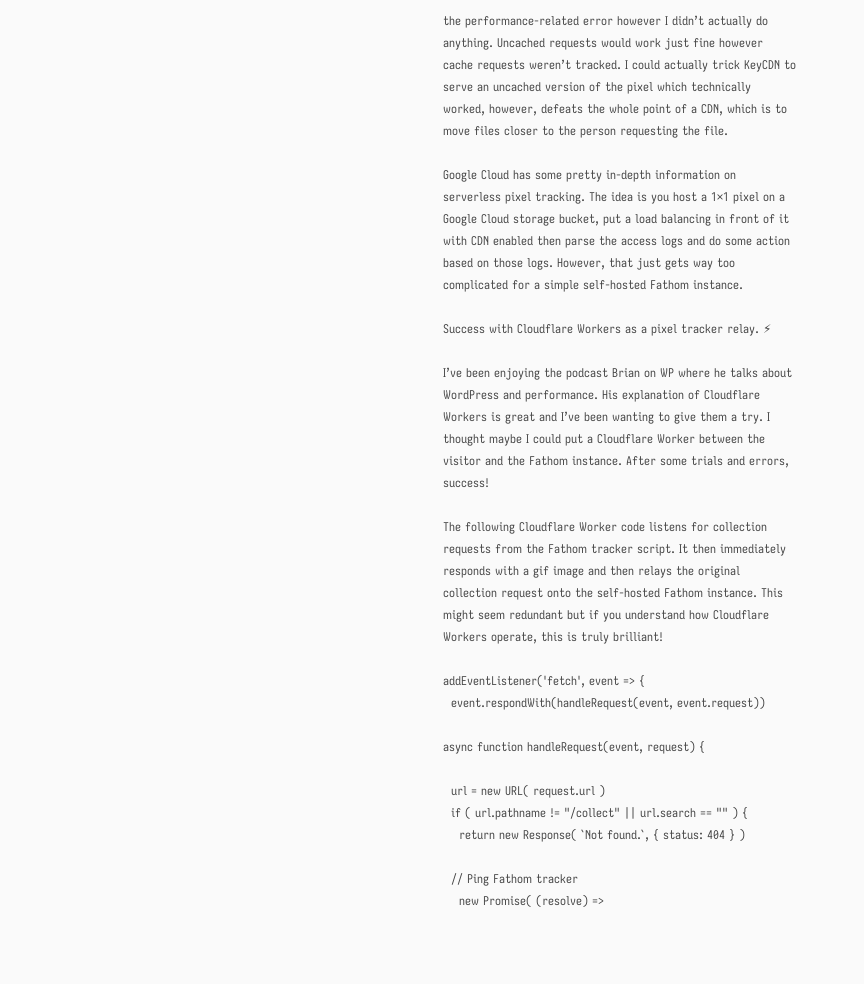the performance-related error however I didn’t actually do anything. Uncached requests would work just fine however cache requests weren’t tracked. I could actually trick KeyCDN to serve an uncached version of the pixel which technically worked, however, defeats the whole point of a CDN, which is to move files closer to the person requesting the file.

Google Cloud has some pretty in-depth information on serverless pixel tracking. The idea is you host a 1×1 pixel on a Google Cloud storage bucket, put a load balancing in front of it with CDN enabled then parse the access logs and do some action based on those logs. However, that just gets way too complicated for a simple self-hosted Fathom instance.

Success with Cloudflare Workers as a pixel tracker relay. ⚡

I’ve been enjoying the podcast Brian on WP where he talks about WordPress and performance. His explanation of Cloudflare Workers is great and I’ve been wanting to give them a try. I thought maybe I could put a Cloudflare Worker between the visitor and the Fathom instance. After some trials and errors, success!

The following Cloudflare Worker code listens for collection requests from the Fathom tracker script. It then immediately responds with a gif image and then relays the original collection request onto the self-hosted Fathom instance. This might seem redundant but if you understand how Cloudflare Workers operate, this is truly brilliant!

addEventListener('fetch', event => {
  event.respondWith(handleRequest(event, event.request))

async function handleRequest(event, request) {

  url = new URL( request.url )
  if ( url.pathname != "/collect" || url.search == "" ) {
    return new Response( `Not found.`, { status: 404 } )

  // Ping Fathom tracker
    new Promise( (resolve) =>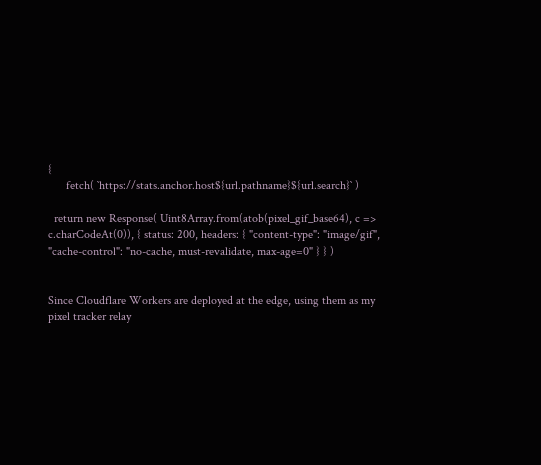{
      fetch( `https://stats.anchor.host${url.pathname}${url.search}` )

  return new Response( Uint8Array.from(atob(pixel_gif_base64), c => c.charCodeAt(0)), { status: 200, headers: { "content-type": "image/gif", "cache-control": "no-cache, must-revalidate, max-age=0" } } )


Since Cloudflare Workers are deployed at the edge, using them as my pixel tracker relay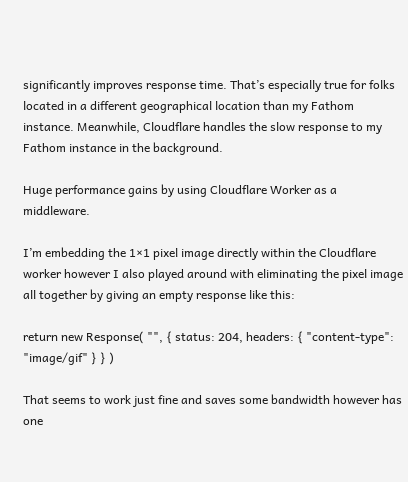significantly improves response time. That’s especially true for folks located in a different geographical location than my Fathom instance. Meanwhile, Cloudflare handles the slow response to my Fathom instance in the background.

Huge performance gains by using Cloudflare Worker as a middleware.

I’m embedding the 1×1 pixel image directly within the Cloudflare worker however I also played around with eliminating the pixel image all together by giving an empty response like this:

return new Response( "", { status: 204, headers: { "content-type": "image/gif" } } )

That seems to work just fine and saves some bandwidth however has one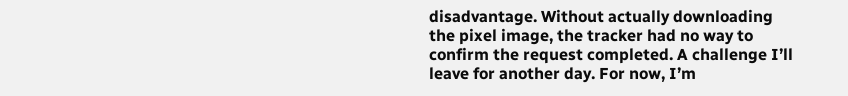disadvantage. Without actually downloading the pixel image, the tracker had no way to confirm the request completed. A challenge I’ll leave for another day. For now, I’m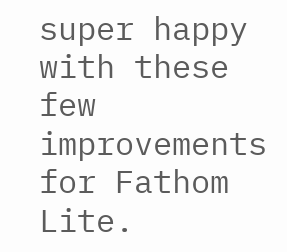super happy with these few improvements for Fathom Lite.